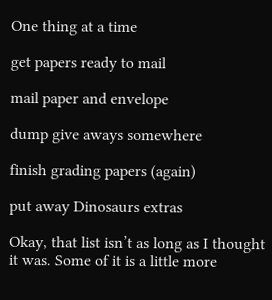One thing at a time

get papers ready to mail

mail paper and envelope

dump give aways somewhere

finish grading papers (again)

put away Dinosaurs extras

Okay, that list isn’t as long as I thought it was. Some of it is a little more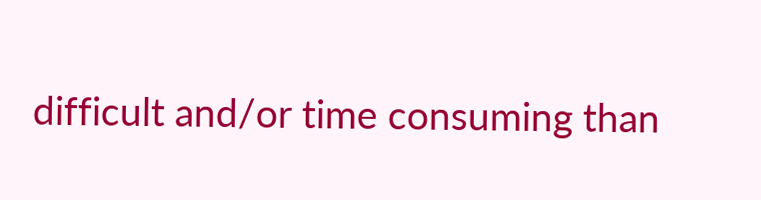difficult and/or time consuming than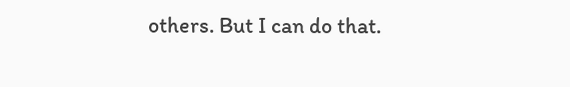others. But I can do that.